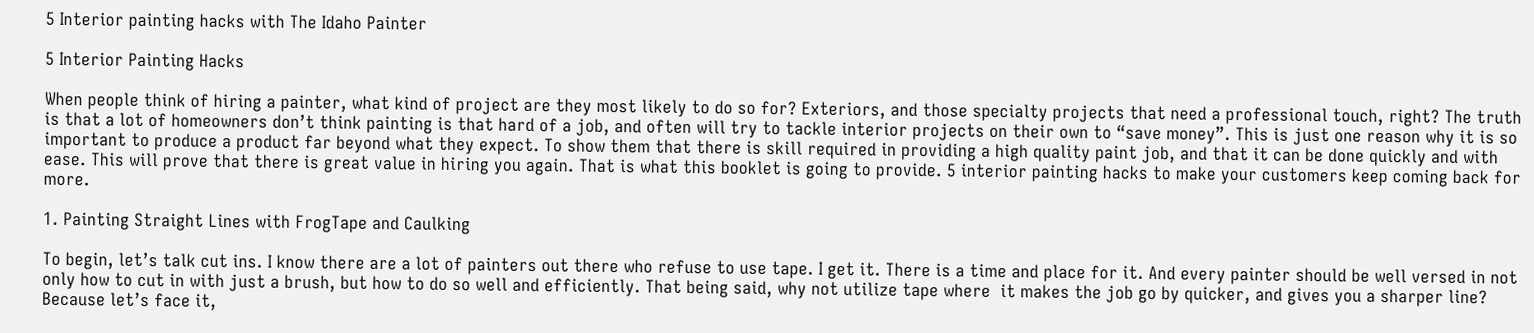5 Interior painting hacks with The Idaho Painter

5 Interior Painting Hacks

When people think of hiring a painter, what kind of project are they most likely to do so for? Exteriors, and those specialty projects that need a professional touch, right? The truth is that a lot of homeowners don’t think painting is that hard of a job, and often will try to tackle interior projects on their own to “save money”. This is just one reason why it is so important to produce a product far beyond what they expect. To show them that there is skill required in providing a high quality paint job, and that it can be done quickly and with ease. This will prove that there is great value in hiring you again. That is what this booklet is going to provide. 5 interior painting hacks to make your customers keep coming back for more.

1. Painting Straight Lines with FrogTape and Caulking

To begin, let’s talk cut ins. I know there are a lot of painters out there who refuse to use tape. I get it. There is a time and place for it. And every painter should be well versed in not only how to cut in with just a brush, but how to do so well and efficiently. That being said, why not utilize tape where  it makes the job go by quicker, and gives you a sharper line? Because let’s face it,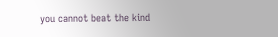you cannot beat the kind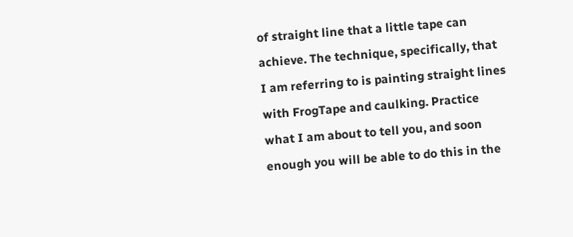of straight line that a little tape can achieve. The technique, specifically, that I am referring to is painting straight lines with FrogTape and caulking. Practice what I am about to tell you, and soon enough you will be able to do this in the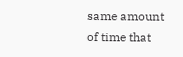same amount of time that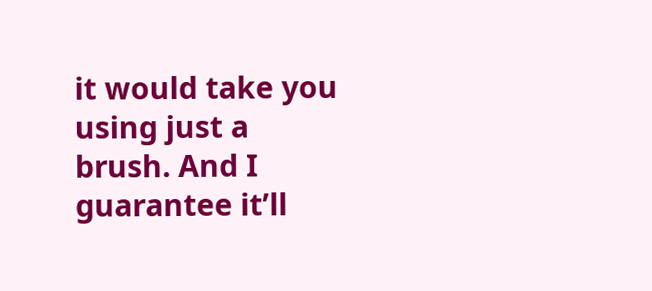it would take you using just a brush. And I guarantee it’ll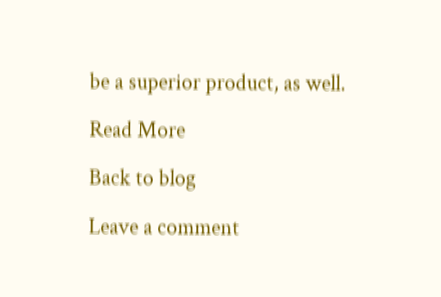be a superior product, as well.

Read More

Back to blog

Leave a comment